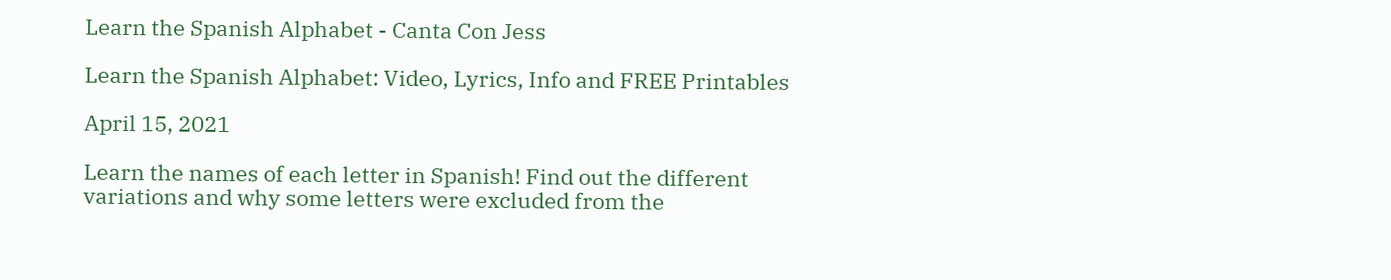Learn the Spanish Alphabet - Canta Con Jess

Learn the Spanish Alphabet: Video, Lyrics, Info and FREE Printables

April 15, 2021

Learn the names of each letter in Spanish! Find out the different variations and why some letters were excluded from the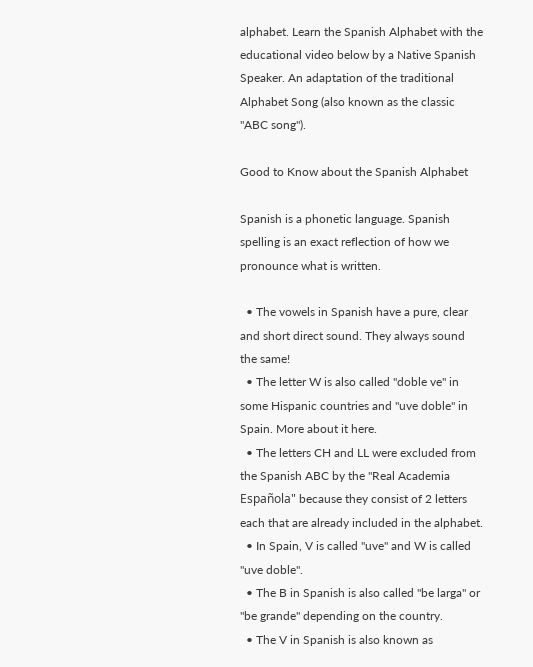alphabet. Learn the Spanish Alphabet with the educational video below by a Native Spanish Speaker. An adaptation of the traditional Alphabet Song (also known as the classic "ABC song").

Good to Know about the Spanish Alphabet

Spanish is a phonetic language. Spanish spelling is an exact reflection of how we pronounce what is written.

  • The vowels in Spanish have a pure, clear and short direct sound. They always sound the same!
  • The letter W is also called "doble ve" in some Hispanic countries and "uve doble" in Spain. More about it here.
  • The letters CH and LL were excluded from the Spanish ABC by the "Real Academia Española" because they consist of 2 letters each that are already included in the alphabet.
  • In Spain, V is called "uve" and W is called "uve doble".
  • The B in Spanish is also called "be larga" or "be grande" depending on the country.
  • The V in Spanish is also known as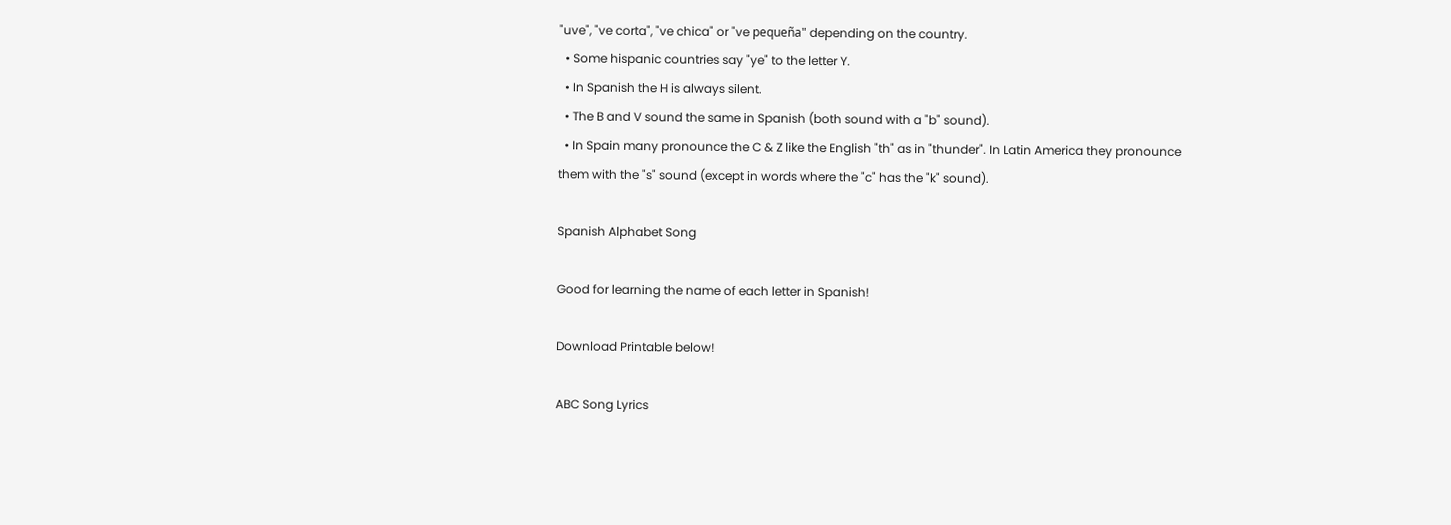"uve", "ve corta", "ve chica" or "ve pequeña" depending on the country.
  • Some hispanic countries say "ye" to the letter Y.
  • In Spanish the H is always silent.
  • The B and V sound the same in Spanish (both sound with a "b" sound).
  • In Spain many pronounce the C & Z like the English "th" as in "thunder". In Latin America they pronounce them with the "s" sound (except in words where the "c" has the "k" sound).

Spanish Alphabet Song

Good for learning the name of each letter in Spanish!

Download Printable below!

ABC Song Lyrics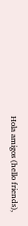Hola amigos (hello friends),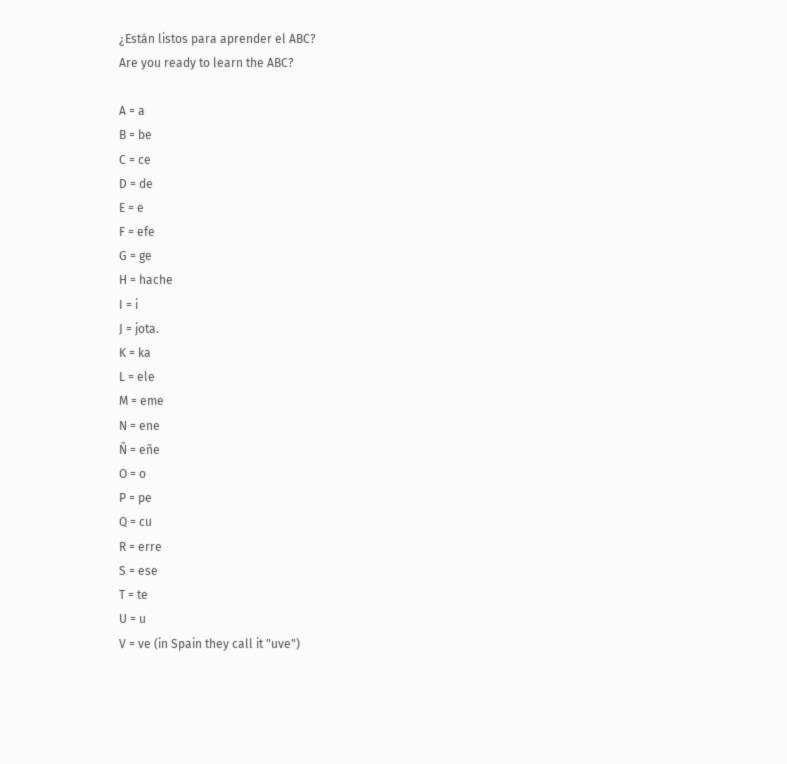¿Están listos para aprender el ABC?
Are you ready to learn the ABC?

A = a
B = be
C = ce
D = de
E = e
F = efe
G = ge
H = hache
I = i
J = jota.
K = ka
L = ele
M = eme
N = ene
Ñ = eñe
O = o
P = pe
Q = cu
R = erre
S = ese
T = te
U = u
V = ve (in Spain they call it "uve")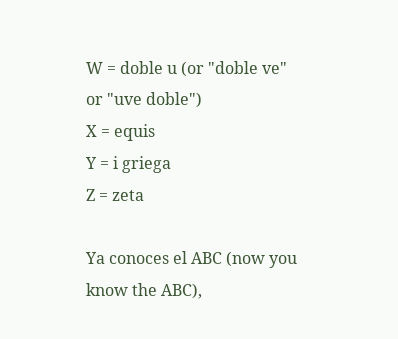W = doble u (or "doble ve" or "uve doble")
X = equis
Y = i griega
Z = zeta

Ya conoces el ABC (now you know the ABC),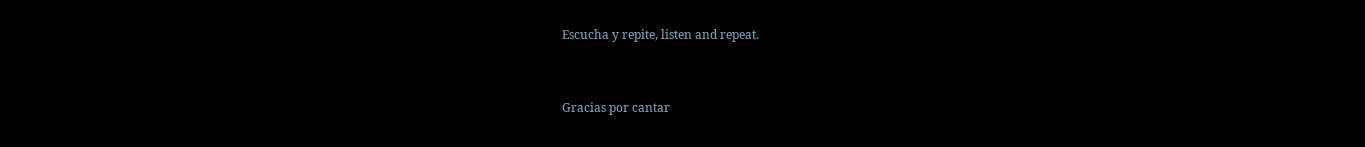Escucha y repite, listen and repeat.


Gracias por cantar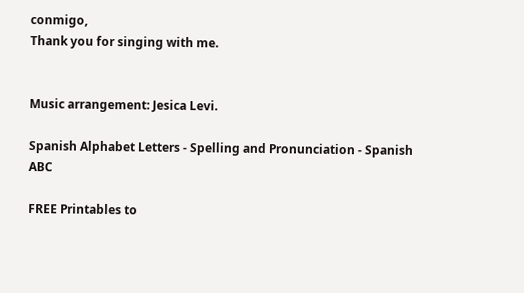conmigo,
Thank you for singing with me.


Music arrangement: Jesica Levi.

Spanish Alphabet Letters - Spelling and Pronunciation - Spanish ABC

FREE Printables to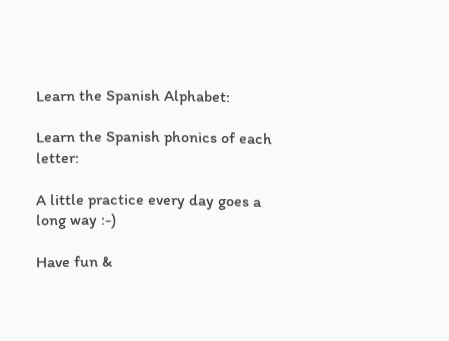Learn the Spanish Alphabet:

Learn the Spanish phonics of each letter:

A little practice every day goes a long way :-)

Have fun &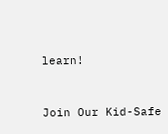learn!



Join Our Kid-Safe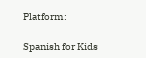Platform:

Spanish for Kids